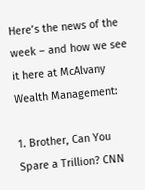Here’s the news of the week – and how we see it here at McAlvany Wealth Management:

1. Brother, Can You Spare a Trillion? CNN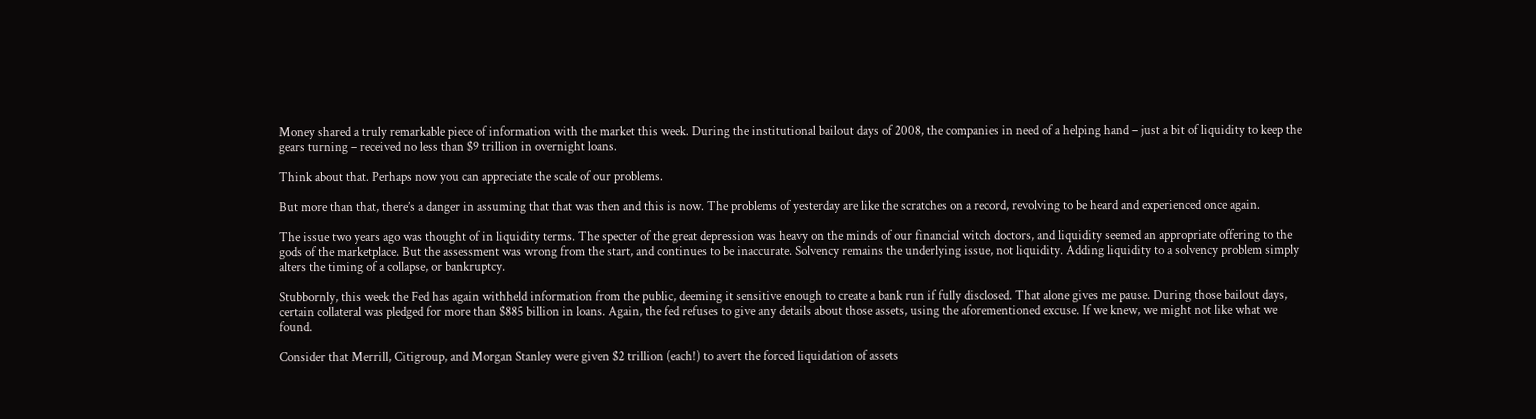Money shared a truly remarkable piece of information with the market this week. During the institutional bailout days of 2008, the companies in need of a helping hand – just a bit of liquidity to keep the gears turning – received no less than $9 trillion in overnight loans.

Think about that. Perhaps now you can appreciate the scale of our problems.

But more than that, there’s a danger in assuming that that was then and this is now. The problems of yesterday are like the scratches on a record, revolving to be heard and experienced once again.

The issue two years ago was thought of in liquidity terms. The specter of the great depression was heavy on the minds of our financial witch doctors, and liquidity seemed an appropriate offering to the gods of the marketplace. But the assessment was wrong from the start, and continues to be inaccurate. Solvency remains the underlying issue, not liquidity. Adding liquidity to a solvency problem simply alters the timing of a collapse, or bankruptcy.

Stubbornly, this week the Fed has again withheld information from the public, deeming it sensitive enough to create a bank run if fully disclosed. That alone gives me pause. During those bailout days, certain collateral was pledged for more than $885 billion in loans. Again, the fed refuses to give any details about those assets, using the aforementioned excuse. If we knew, we might not like what we found.

Consider that Merrill, Citigroup, and Morgan Stanley were given $2 trillion (each!) to avert the forced liquidation of assets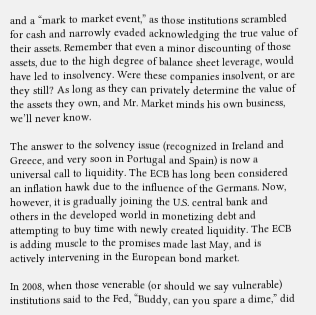and a “mark to market event,” as those institutions scrambled for cash and narrowly evaded acknowledging the true value of their assets. Remember that even a minor discounting of those assets, due to the high degree of balance sheet leverage, would have led to insolvency. Were these companies insolvent, or are they still? As long as they can privately determine the value of the assets they own, and Mr. Market minds his own business, we’ll never know.

The answer to the solvency issue (recognized in Ireland and Greece, and very soon in Portugal and Spain) is now a universal call to liquidity. The ECB has long been considered an inflation hawk due to the influence of the Germans. Now, however, it is gradually joining the U.S. central bank and others in the developed world in monetizing debt and attempting to buy time with newly created liquidity. The ECB is adding muscle to the promises made last May, and is actively intervening in the European bond market.

In 2008, when those venerable (or should we say vulnerable) institutions said to the Fed, “Buddy, can you spare a dime,” did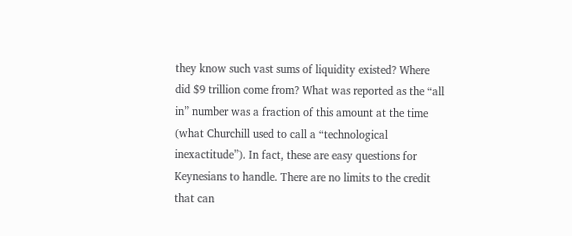they know such vast sums of liquidity existed? Where did $9 trillion come from? What was reported as the “all in” number was a fraction of this amount at the time (what Churchill used to call a “technological inexactitude”). In fact, these are easy questions for Keynesians to handle. There are no limits to the credit that can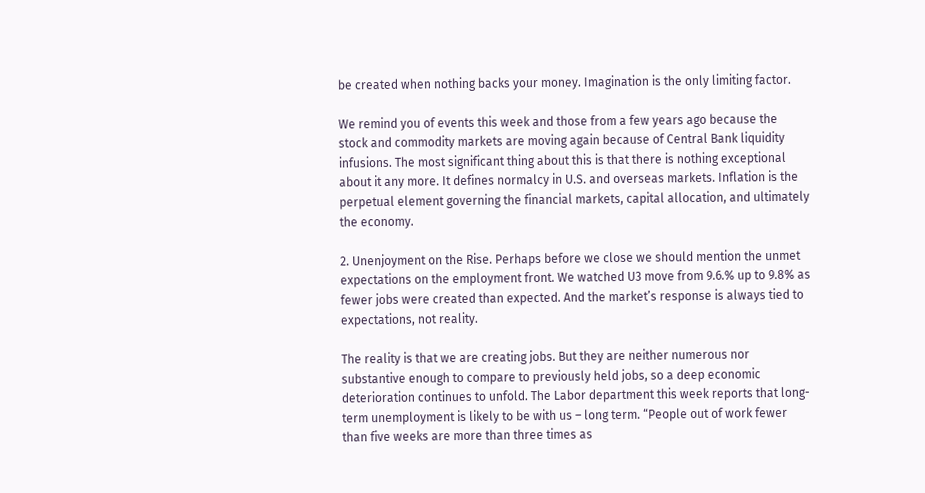be created when nothing backs your money. Imagination is the only limiting factor.

We remind you of events this week and those from a few years ago because the stock and commodity markets are moving again because of Central Bank liquidity infusions. The most significant thing about this is that there is nothing exceptional about it any more. It defines normalcy in U.S. and overseas markets. Inflation is the perpetual element governing the financial markets, capital allocation, and ultimately the economy.

2. Unenjoyment on the Rise. Perhaps before we close we should mention the unmet expectations on the employment front. We watched U3 move from 9.6.% up to 9.8% as fewer jobs were created than expected. And the market’s response is always tied to expectations, not reality.

The reality is that we are creating jobs. But they are neither numerous nor substantive enough to compare to previously held jobs, so a deep economic deterioration continues to unfold. The Labor department this week reports that long-term unemployment is likely to be with us – long term. “People out of work fewer than five weeks are more than three times as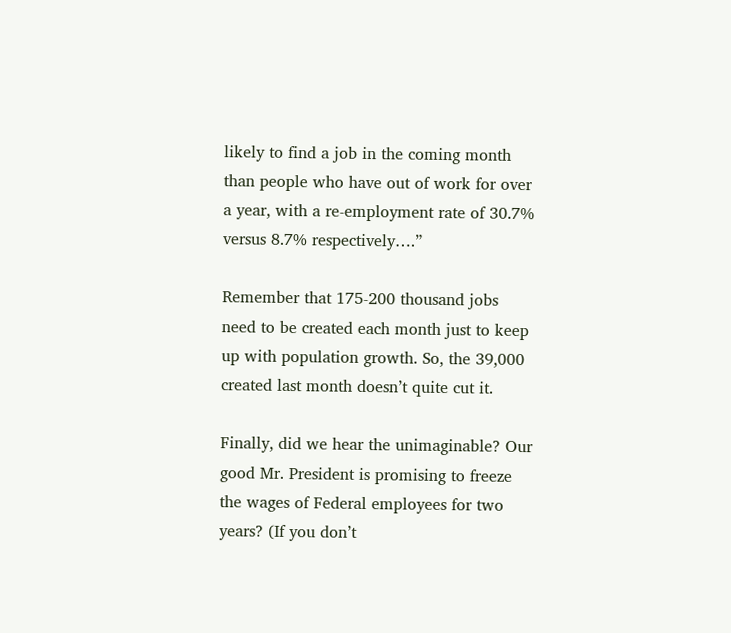likely to find a job in the coming month than people who have out of work for over a year, with a re-employment rate of 30.7% versus 8.7% respectively….”

Remember that 175-200 thousand jobs need to be created each month just to keep up with population growth. So, the 39,000 created last month doesn’t quite cut it.

Finally, did we hear the unimaginable? Our good Mr. President is promising to freeze the wages of Federal employees for two years? (If you don’t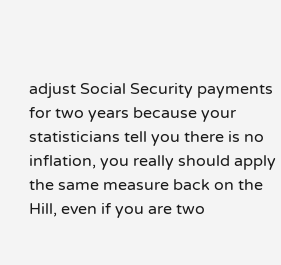adjust Social Security payments for two years because your statisticians tell you there is no inflation, you really should apply the same measure back on the Hill, even if you are two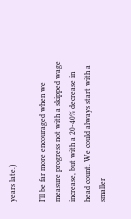years late.)

I’ll be far more encouraged when we measure progress not with a skipped wage increase, but with a 20-40% decrease in head count. We could always start with a smaller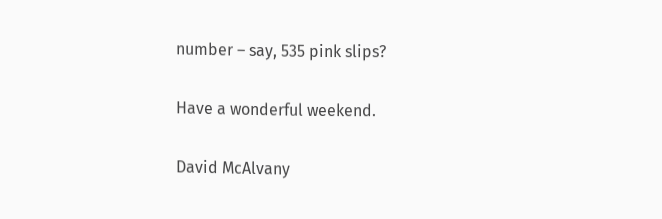number – say, 535 pink slips?

Have a wonderful weekend.

David McAlvany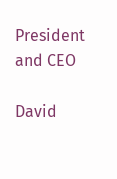President and CEO

David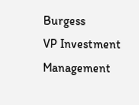Burgess
VP Investment Management